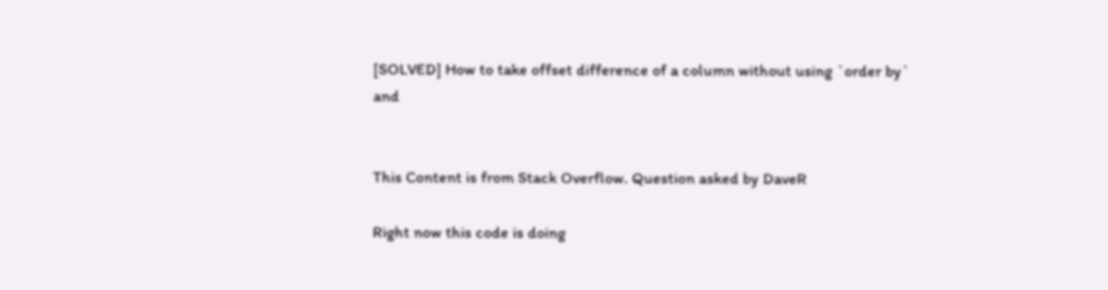[SOLVED] How to take offset difference of a column without using `order by` and


This Content is from Stack Overflow. Question asked by DaveR

Right now this code is doing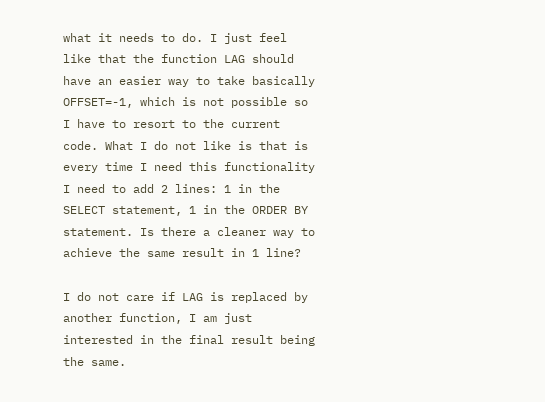what it needs to do. I just feel like that the function LAG should have an easier way to take basically OFFSET=-1, which is not possible so I have to resort to the current code. What I do not like is that is every time I need this functionality I need to add 2 lines: 1 in the SELECT statement, 1 in the ORDER BY statement. Is there a cleaner way to achieve the same result in 1 line?

I do not care if LAG is replaced by another function, I am just interested in the final result being the same.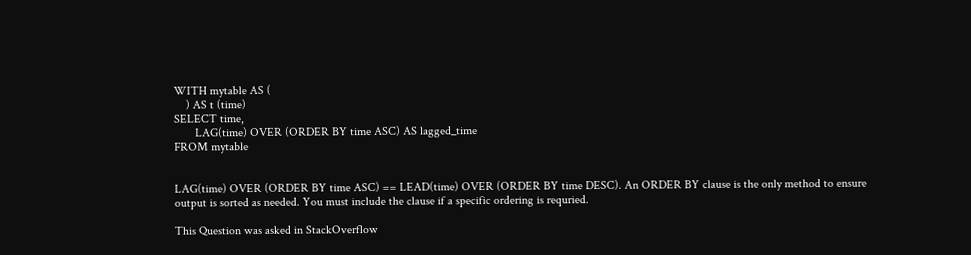WITH mytable AS (
    ) AS t (time)
SELECT time,
       LAG(time) OVER (ORDER BY time ASC) AS lagged_time
FROM mytable


LAG(time) OVER (ORDER BY time ASC) == LEAD(time) OVER (ORDER BY time DESC). An ORDER BY clause is the only method to ensure output is sorted as needed. You must include the clause if a specific ordering is requried.

This Question was asked in StackOverflow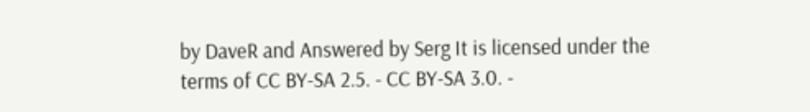by DaveR and Answered by Serg It is licensed under the terms of CC BY-SA 2.5. - CC BY-SA 3.0. -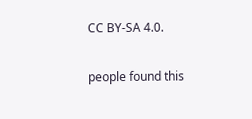CC BY-SA 4.0.

people found this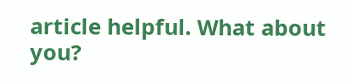article helpful. What about you?